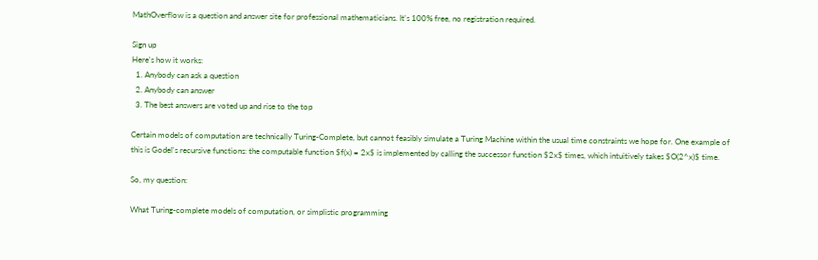MathOverflow is a question and answer site for professional mathematicians. It's 100% free, no registration required.

Sign up
Here's how it works:
  1. Anybody can ask a question
  2. Anybody can answer
  3. The best answers are voted up and rise to the top

Certain models of computation are technically Turing-Complete, but cannot feasibly simulate a Turing Machine within the usual time constraints we hope for. One example of this is Godel's recursive functions: the computable function $f(x) = 2x$ is implemented by calling the successor function $2x$ times, which intuitively takes $O(2^x)$ time.

So, my question:

What Turing-complete models of computation, or simplistic programming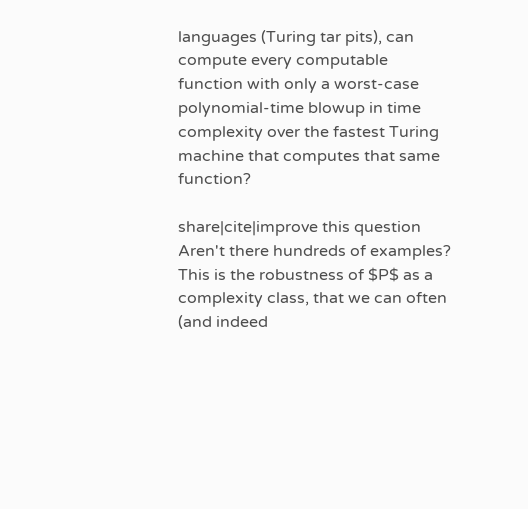languages (Turing tar pits), can compute every computable function with only a worst-case polynomial-time blowup in time complexity over the fastest Turing machine that computes that same function?

share|cite|improve this question
Aren't there hundreds of examples? This is the robustness of $P$ as a complexity class, that we can often (and indeed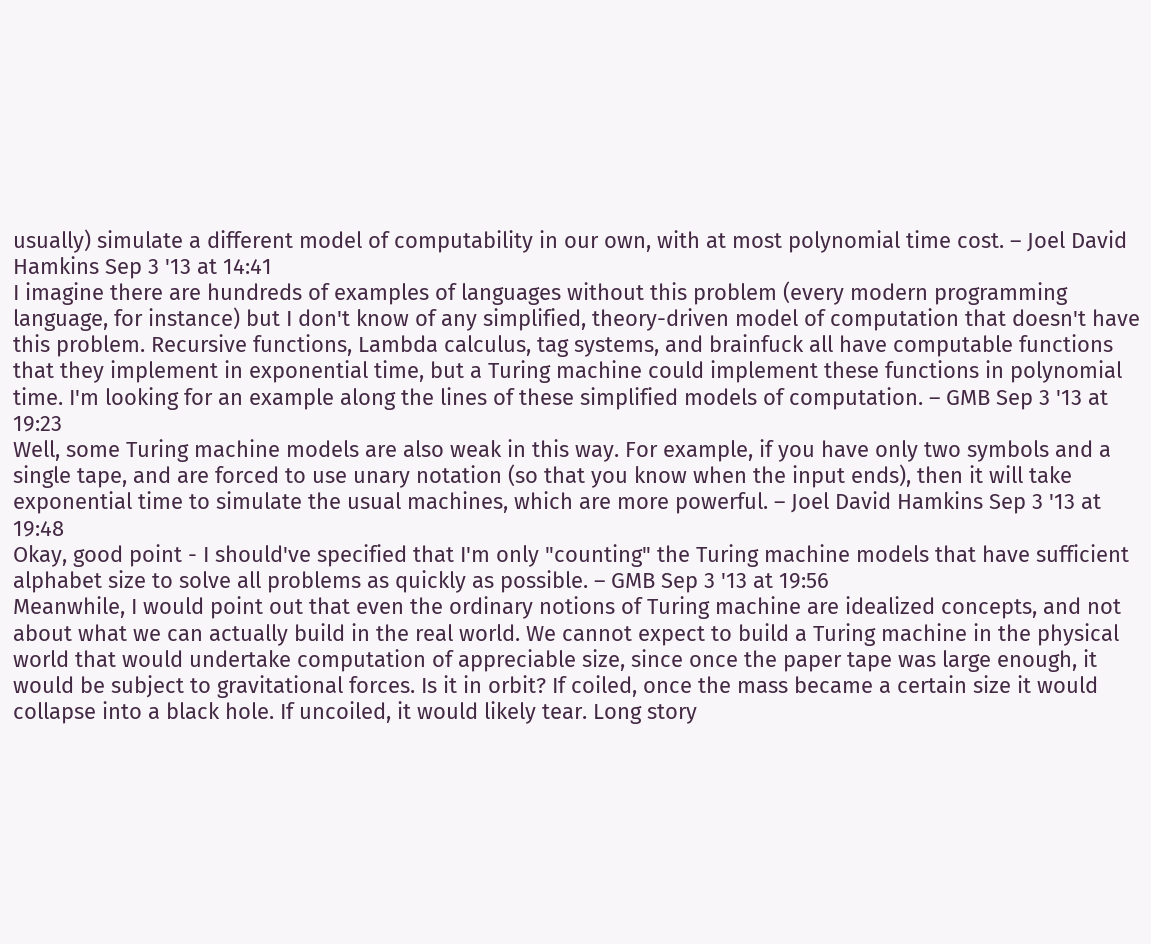usually) simulate a different model of computability in our own, with at most polynomial time cost. – Joel David Hamkins Sep 3 '13 at 14:41
I imagine there are hundreds of examples of languages without this problem (every modern programming language, for instance) but I don't know of any simplified, theory-driven model of computation that doesn't have this problem. Recursive functions, Lambda calculus, tag systems, and brainfuck all have computable functions that they implement in exponential time, but a Turing machine could implement these functions in polynomial time. I'm looking for an example along the lines of these simplified models of computation. – GMB Sep 3 '13 at 19:23
Well, some Turing machine models are also weak in this way. For example, if you have only two symbols and a single tape, and are forced to use unary notation (so that you know when the input ends), then it will take exponential time to simulate the usual machines, which are more powerful. – Joel David Hamkins Sep 3 '13 at 19:48
Okay, good point - I should've specified that I'm only "counting" the Turing machine models that have sufficient alphabet size to solve all problems as quickly as possible. – GMB Sep 3 '13 at 19:56
Meanwhile, I would point out that even the ordinary notions of Turing machine are idealized concepts, and not about what we can actually build in the real world. We cannot expect to build a Turing machine in the physical world that would undertake computation of appreciable size, since once the paper tape was large enough, it would be subject to gravitational forces. Is it in orbit? If coiled, once the mass became a certain size it would collapse into a black hole. If uncoiled, it would likely tear. Long story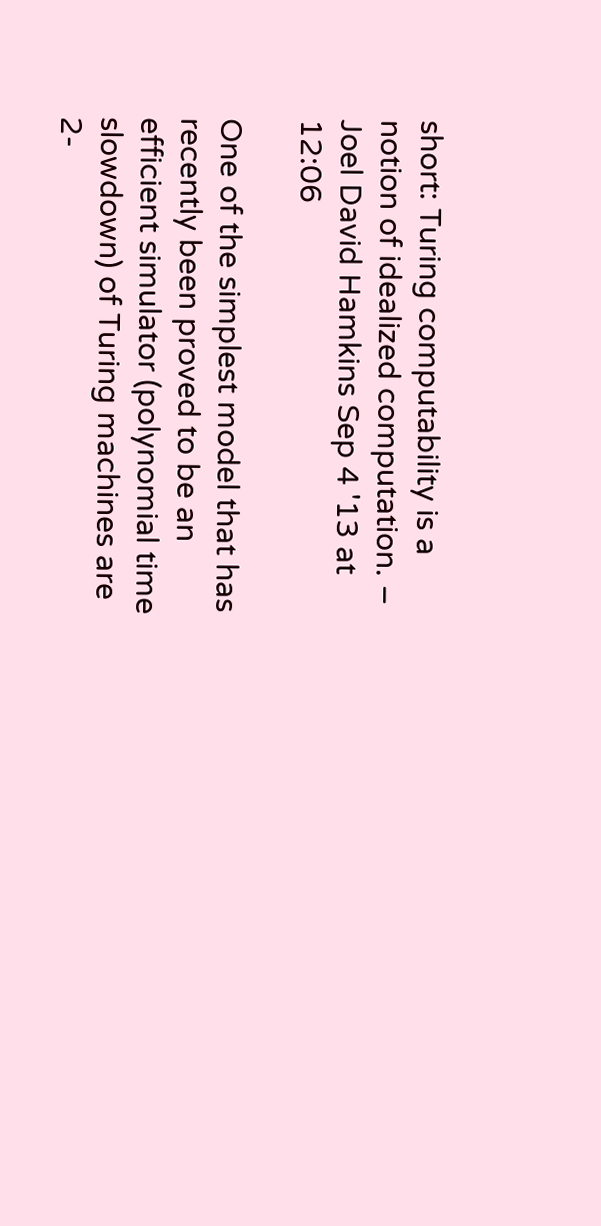short: Turing computability is a notion of idealized computation. – Joel David Hamkins Sep 4 '13 at 12:06

One of the simplest model that has recently been proved to be an efficient simulator (polynomial time slowdown) of Turing machines are 2-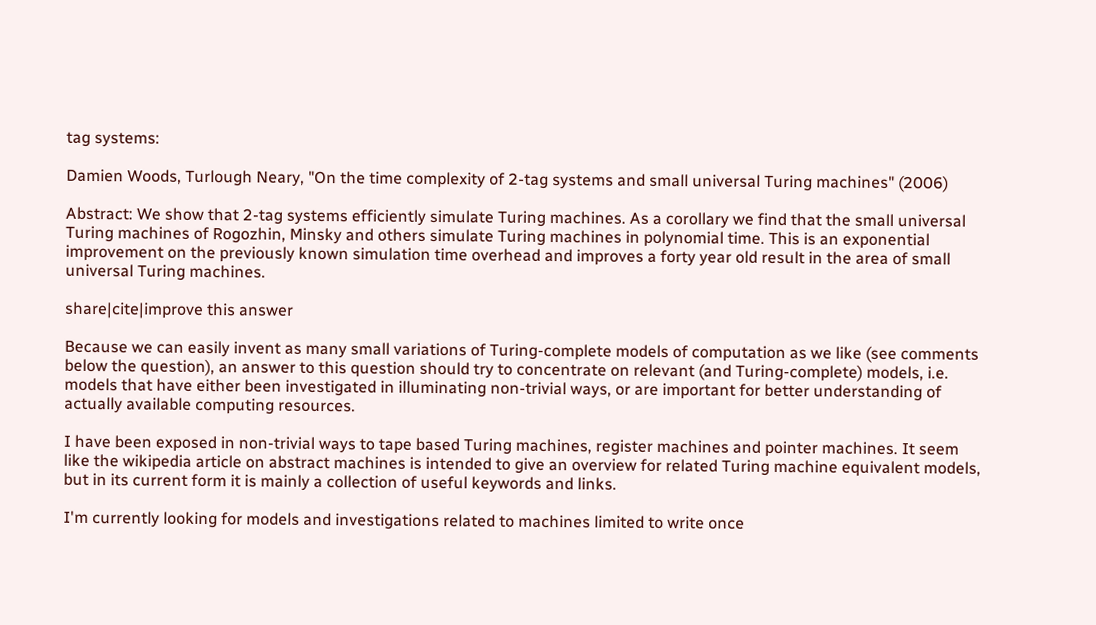tag systems:

Damien Woods, Turlough Neary, "On the time complexity of 2-tag systems and small universal Turing machines" (2006)

Abstract: We show that 2-tag systems efficiently simulate Turing machines. As a corollary we find that the small universal Turing machines of Rogozhin, Minsky and others simulate Turing machines in polynomial time. This is an exponential improvement on the previously known simulation time overhead and improves a forty year old result in the area of small universal Turing machines.

share|cite|improve this answer

Because we can easily invent as many small variations of Turing-complete models of computation as we like (see comments below the question), an answer to this question should try to concentrate on relevant (and Turing-complete) models, i.e. models that have either been investigated in illuminating non-trivial ways, or are important for better understanding of actually available computing resources.

I have been exposed in non-trivial ways to tape based Turing machines, register machines and pointer machines. It seem like the wikipedia article on abstract machines is intended to give an overview for related Turing machine equivalent models, but in its current form it is mainly a collection of useful keywords and links.

I'm currently looking for models and investigations related to machines limited to write once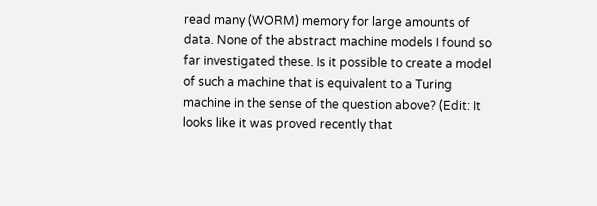read many (WORM) memory for large amounts of data. None of the abstract machine models I found so far investigated these. Is it possible to create a model of such a machine that is equivalent to a Turing machine in the sense of the question above? (Edit: It looks like it was proved recently that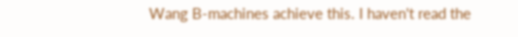Wang B-machines achieve this. I haven't read the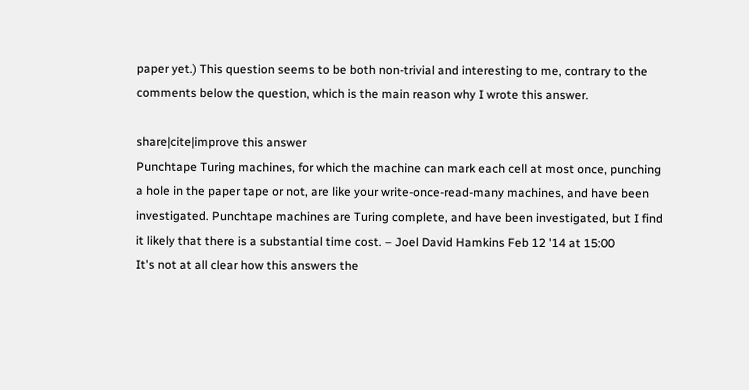paper yet.) This question seems to be both non-trivial and interesting to me, contrary to the comments below the question, which is the main reason why I wrote this answer.

share|cite|improve this answer
Punchtape Turing machines, for which the machine can mark each cell at most once, punching a hole in the paper tape or not, are like your write-once-read-many machines, and have been investigated. Punchtape machines are Turing complete, and have been investigated, but I find it likely that there is a substantial time cost. – Joel David Hamkins Feb 12 '14 at 15:00
It's not at all clear how this answers the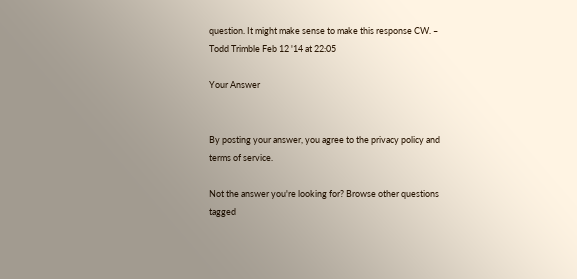question. It might make sense to make this response CW. – Todd Trimble Feb 12 '14 at 22:05

Your Answer


By posting your answer, you agree to the privacy policy and terms of service.

Not the answer you're looking for? Browse other questions tagged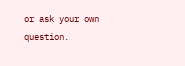or ask your own question.